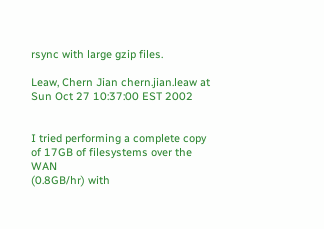rsync with large gzip files.

Leaw, Chern Jian chern.jian.leaw at
Sun Oct 27 10:37:00 EST 2002


I tried performing a complete copy of 17GB of filesystems over the WAN
(0.8GB/hr) with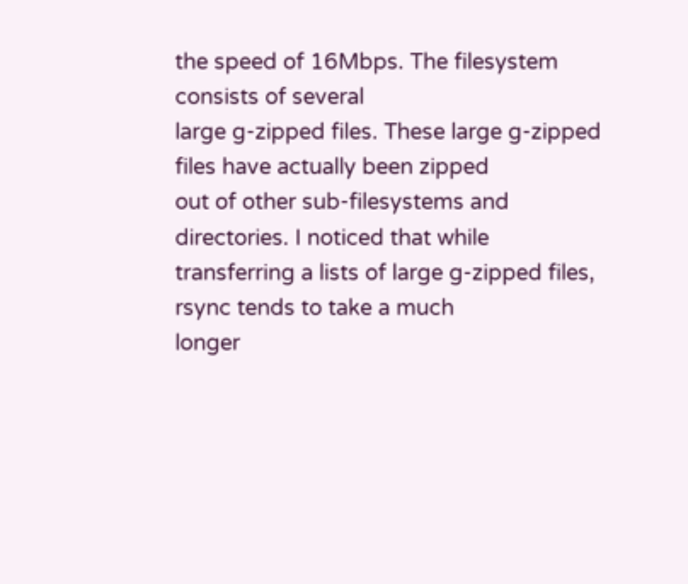the speed of 16Mbps. The filesystem consists of several
large g-zipped files. These large g-zipped files have actually been zipped
out of other sub-filesystems and directories. I noticed that while
transferring a lists of large g-zipped files, rsync tends to take a much
longer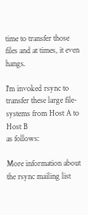time to transfer those files and at times, it even hangs.

I'm invoked rsync to transfer these large file-systems from Host A to Host B
as follows:

More information about the rsync mailing list